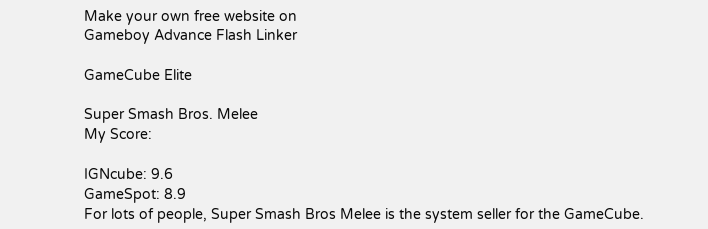Make your own free website on
Gameboy Advance Flash Linker

GameCube Elite

Super Smash Bros. Melee
My Score:

IGNcube: 9.6
GameSpot: 8.9
For lots of people, Super Smash Bros Melee is the system seller for the GameCube.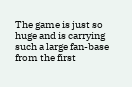The game is just so huge and is carrying such a large fan-base from the first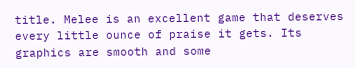title. Melee is an excellent game that deserves every little ounce of praise it gets. Its graphics are smooth and some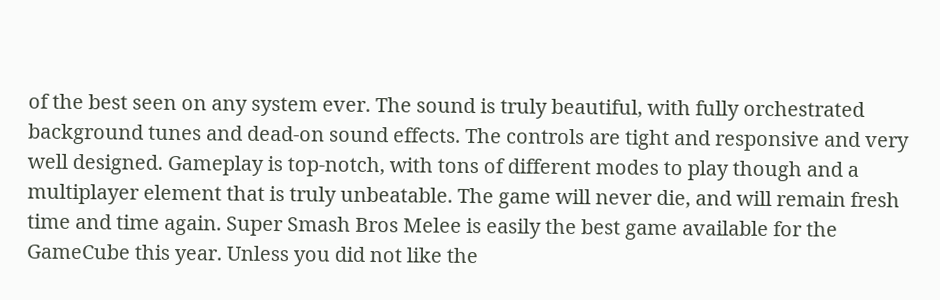of the best seen on any system ever. The sound is truly beautiful, with fully orchestrated background tunes and dead-on sound effects. The controls are tight and responsive and very well designed. Gameplay is top-notch, with tons of different modes to play though and a multiplayer element that is truly unbeatable. The game will never die, and will remain fresh time and time again. Super Smash Bros Melee is easily the best game available for the GameCube this year. Unless you did not like the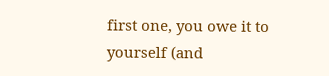first one, you owe it to yourself (and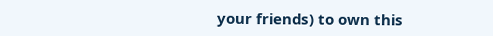your friends) to own this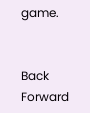game.


Back   Forward